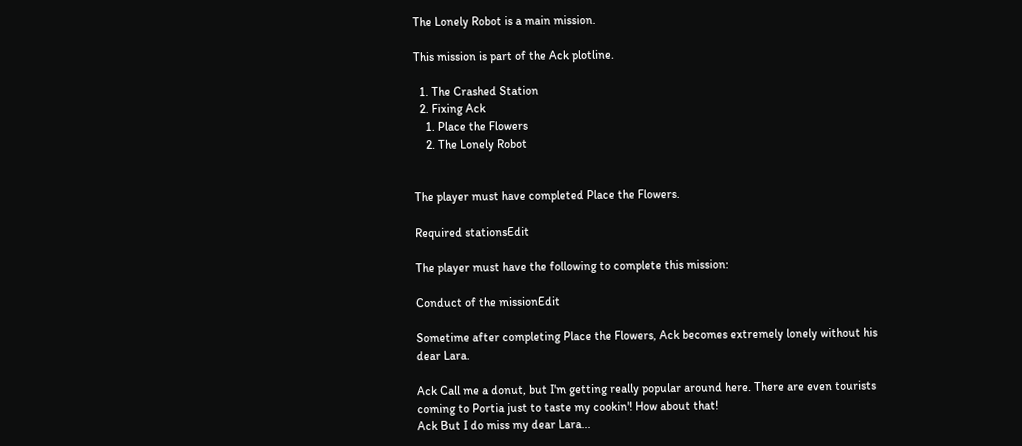The Lonely Robot is a main mission.

This mission is part of the Ack plotline.

  1. The Crashed Station
  2. Fixing Ack
    1. Place the Flowers
    2. The Lonely Robot


The player must have completed Place the Flowers.

Required stationsEdit

The player must have the following to complete this mission:

Conduct of the missionEdit

Sometime after completing Place the Flowers, Ack becomes extremely lonely without his dear Lara.

Ack Call me a donut, but I'm getting really popular around here. There are even tourists coming to Portia just to taste my cookin'! How about that!
Ack But I do miss my dear Lara...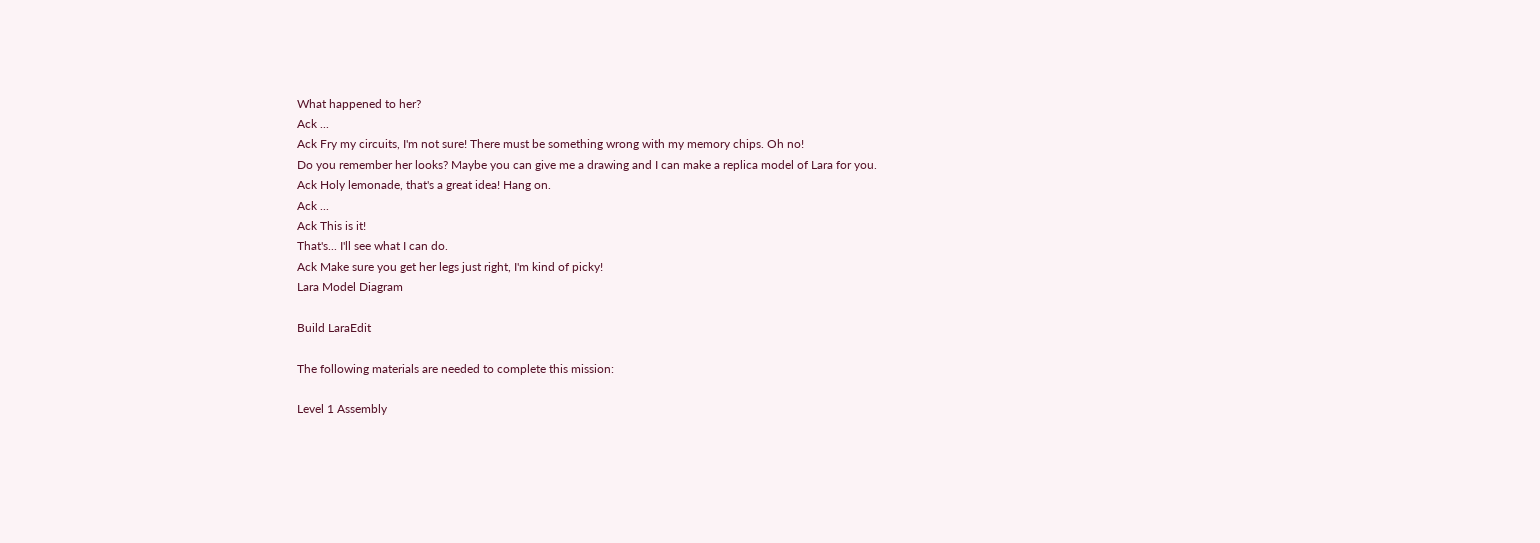What happened to her?
Ack ...
Ack Fry my circuits, I'm not sure! There must be something wrong with my memory chips. Oh no!
Do you remember her looks? Maybe you can give me a drawing and I can make a replica model of Lara for you.
Ack Holy lemonade, that's a great idea! Hang on.
Ack ...
Ack This is it!
That's... I'll see what I can do.
Ack Make sure you get her legs just right, I'm kind of picky!
Lara Model Diagram

Build LaraEdit

The following materials are needed to complete this mission:

Level 1 Assembly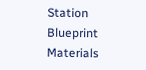Station
Blueprint Materials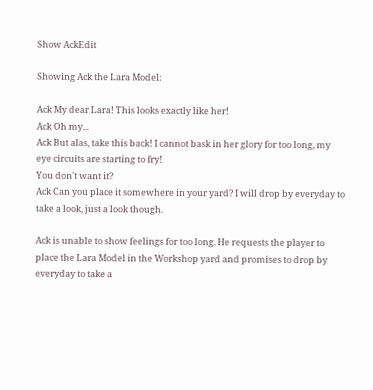Show AckEdit

Showing Ack the Lara Model:

Ack My dear Lara! This looks exactly like her!
Ack Oh my...
Ack But alas, take this back! I cannot bask in her glory for too long, my eye circuits are starting to fry!
You don't want it?
Ack Can you place it somewhere in your yard? I will drop by everyday to take a look, just a look though.

Ack is unable to show feelings for too long. He requests the player to place the Lara Model in the Workshop yard and promises to drop by everyday to take a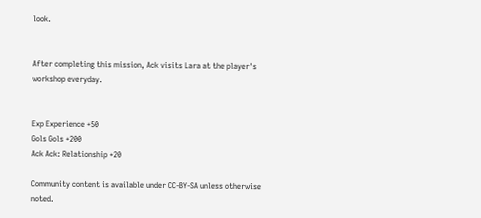look.


After completing this mission, Ack visits Lara at the player's workshop everyday.


Exp Experience +50
Gols Gols +200
Ack Ack: Relationship +20

Community content is available under CC-BY-SA unless otherwise noted.